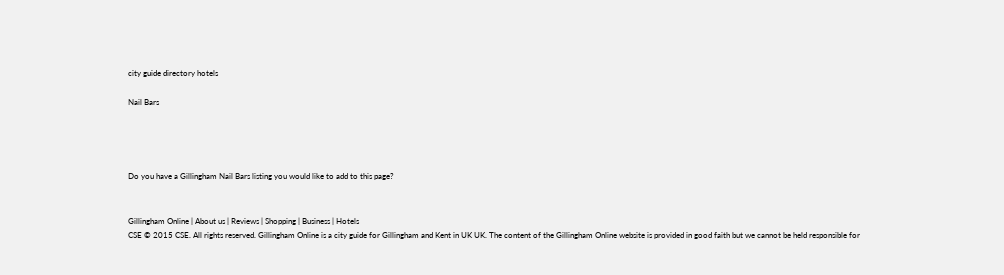city guide directory hotels

Nail Bars




Do you have a Gillingham Nail Bars listing you would like to add to this page?


Gillingham Online | About us | Reviews | Shopping | Business | Hotels
CSE © 2015 CSE. All rights reserved. Gillingham Online is a city guide for Gillingham and Kent in UK UK. The content of the Gillingham Online website is provided in good faith but we cannot be held responsible for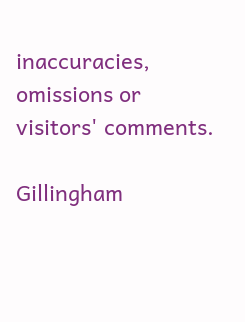inaccuracies, omissions or visitors' comments.

Gillingham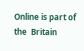Online is part of the  Britain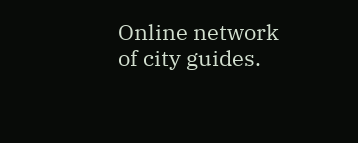Online network of city guides.